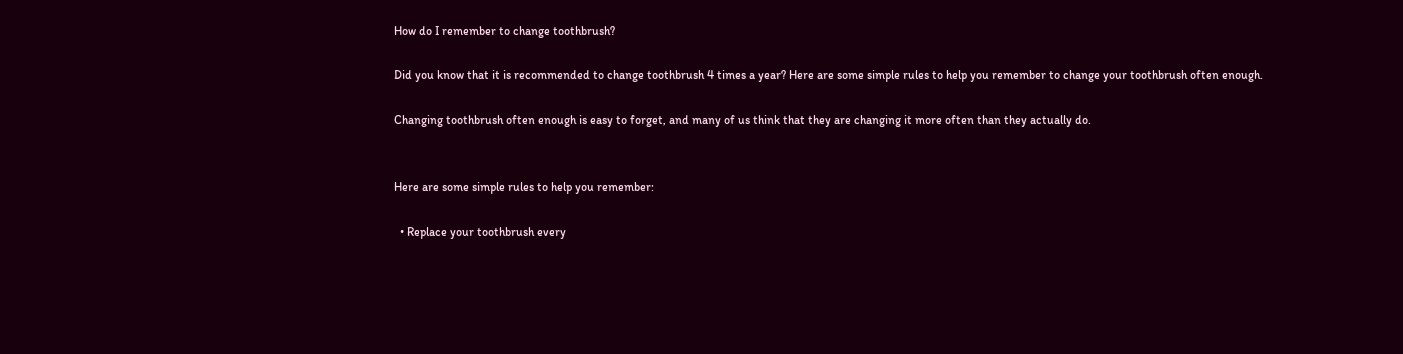How do I remember to change toothbrush?

Did you know that it is recommended to change toothbrush 4 times a year? Here are some simple rules to help you remember to change your toothbrush often enough.

Changing toothbrush often enough is easy to forget, and many of us think that they are changing it more often than they actually do.


Here are some simple rules to help you remember:

  • Replace your toothbrush every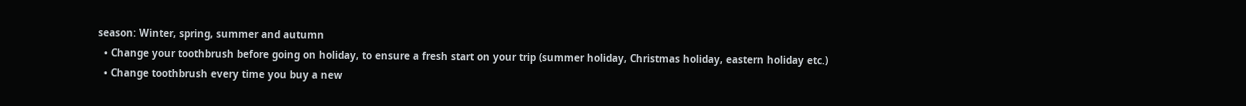season: Winter, spring, summer and autumn
  • Change your toothbrush before going on holiday, to ensure a fresh start on your trip (summer holiday, Christmas holiday, eastern holiday etc.)
  • Change toothbrush every time you buy a new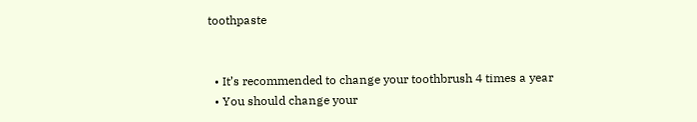toothpaste


  • It’s recommended to change your toothbrush 4 times a year
  • You should change your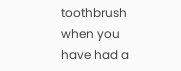toothbrush when you have had a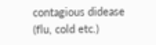contagious didease (flu, cold etc.)